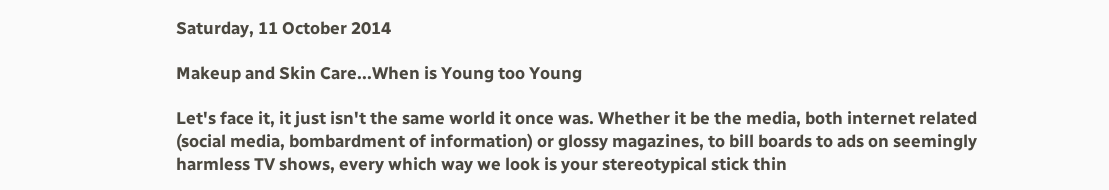Saturday, 11 October 2014

Makeup and Skin Care...When is Young too Young

Let's face it, it just isn't the same world it once was. Whether it be the media, both internet related (social media, bombardment of information) or glossy magazines, to bill boards to ads on seemingly harmless TV shows, every which way we look is your stereotypical stick thin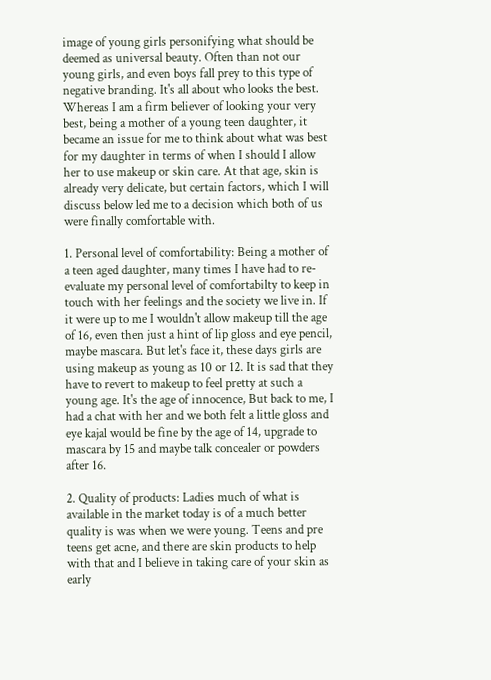image of young girls personifying what should be deemed as universal beauty. Often than not our young girls, and even boys fall prey to this type of negative branding. It's all about who looks the best. Whereas I am a firm believer of looking your very best, being a mother of a young teen daughter, it became an issue for me to think about what was best for my daughter in terms of when I should I allow her to use makeup or skin care. At that age, skin is already very delicate, but certain factors, which I will discuss below led me to a decision which both of us were finally comfortable with.

1. Personal level of comfortability: Being a mother of a teen aged daughter, many times I have had to re-evaluate my personal level of comfortabilty to keep in touch with her feelings and the society we live in. If it were up to me I wouldn't allow makeup till the age of 16, even then just a hint of lip gloss and eye pencil, maybe mascara. But let's face it, these days girls are using makeup as young as 10 or 12. It is sad that they have to revert to makeup to feel pretty at such a young age. It's the age of innocence, But back to me, I had a chat with her and we both felt a little gloss and eye kajal would be fine by the age of 14, upgrade to mascara by 15 and maybe talk concealer or powders after 16.

2. Quality of products: Ladies much of what is available in the market today is of a much better quality is was when we were young. Teens and pre teens get acne, and there are skin products to help with that and I believe in taking care of your skin as early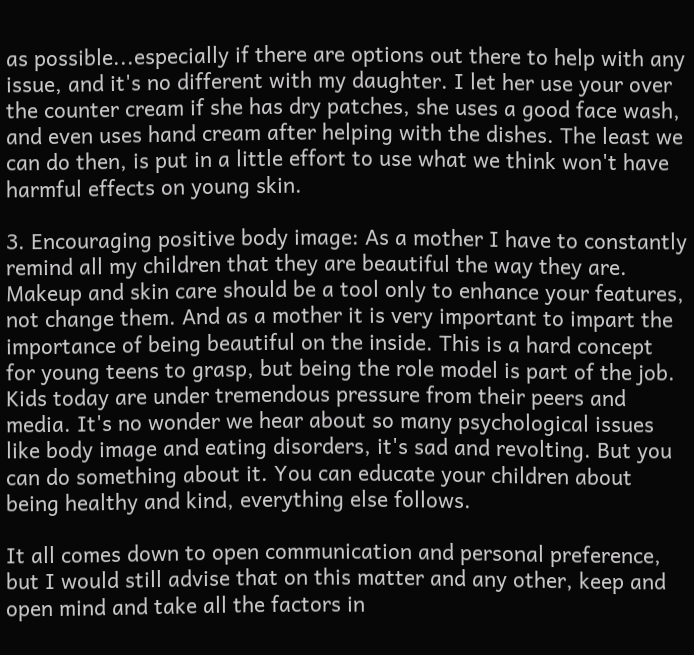as possible...especially if there are options out there to help with any issue, and it's no different with my daughter. I let her use your over the counter cream if she has dry patches, she uses a good face wash, and even uses hand cream after helping with the dishes. The least we can do then, is put in a little effort to use what we think won't have harmful effects on young skin.

3. Encouraging positive body image: As a mother I have to constantly remind all my children that they are beautiful the way they are. Makeup and skin care should be a tool only to enhance your features, not change them. And as a mother it is very important to impart the importance of being beautiful on the inside. This is a hard concept for young teens to grasp, but being the role model is part of the job. Kids today are under tremendous pressure from their peers and media. It's no wonder we hear about so many psychological issues like body image and eating disorders, it's sad and revolting. But you can do something about it. You can educate your children about being healthy and kind, everything else follows.

It all comes down to open communication and personal preference, but I would still advise that on this matter and any other, keep and open mind and take all the factors in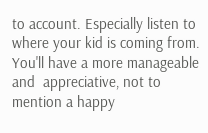to account. Especially listen to where your kid is coming from. You'll have a more manageable and  appreciative, not to mention a happy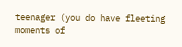teenager (you do have fleeting moments of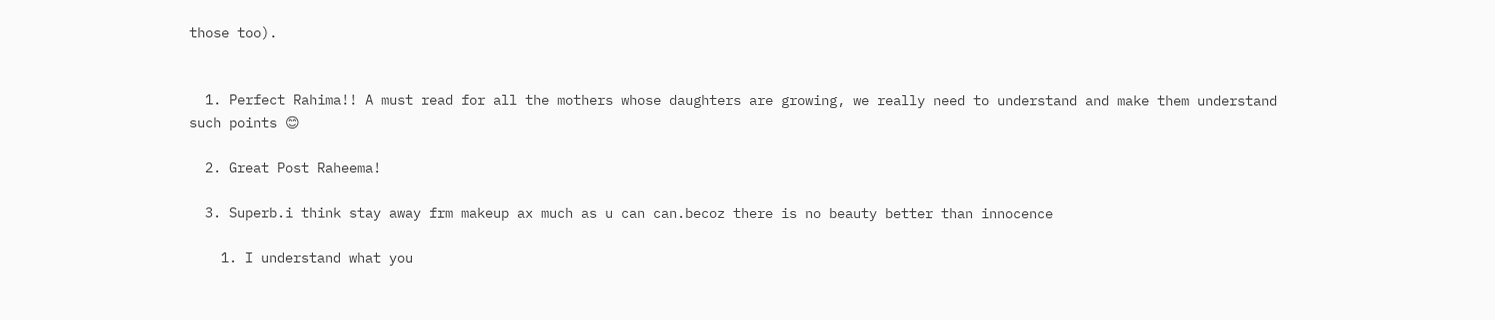those too).


  1. Perfect Rahima!! A must read for all the mothers whose daughters are growing, we really need to understand and make them understand such points 😊

  2. Great Post Raheema!

  3. Superb.i think stay away frm makeup ax much as u can can.becoz there is no beauty better than innocence

    1. I understand what you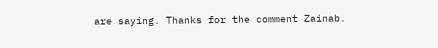are saying. Thanks for the comment Zainab.